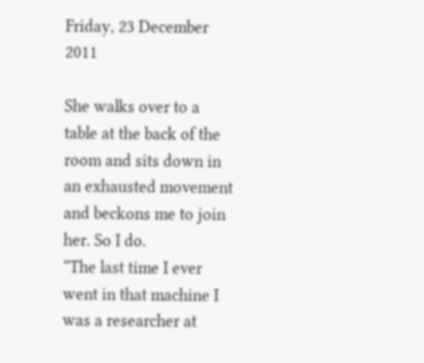Friday, 23 December 2011

She walks over to a table at the back of the room and sits down in an exhausted movement and beckons me to join her. So I do.
“The last time I ever went in that machine I was a researcher at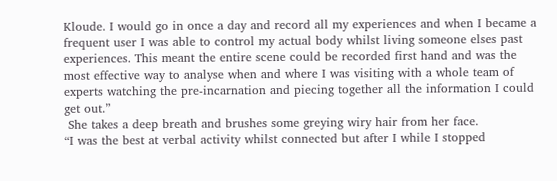Kloude. I would go in once a day and record all my experiences and when I became a frequent user I was able to control my actual body whilst living someone elses past experiences. This meant the entire scene could be recorded first hand and was the most effective way to analyse when and where I was visiting with a whole team of experts watching the pre-incarnation and piecing together all the information I could get out.”
 She takes a deep breath and brushes some greying wiry hair from her face.
“I was the best at verbal activity whilst connected but after I while I stopped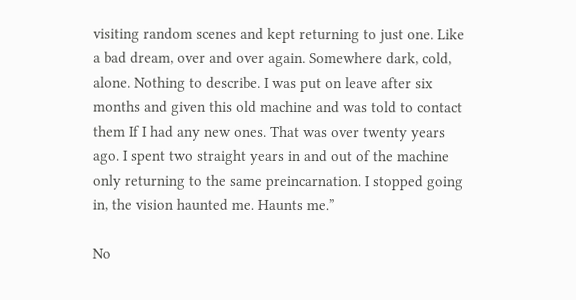visiting random scenes and kept returning to just one. Like a bad dream, over and over again. Somewhere dark, cold, alone. Nothing to describe. I was put on leave after six months and given this old machine and was told to contact them If I had any new ones. That was over twenty years ago. I spent two straight years in and out of the machine only returning to the same preincarnation. I stopped going in, the vision haunted me. Haunts me.”

No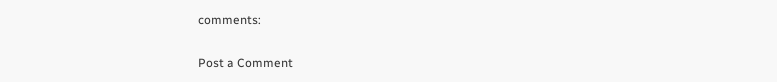comments:

Post a Comment